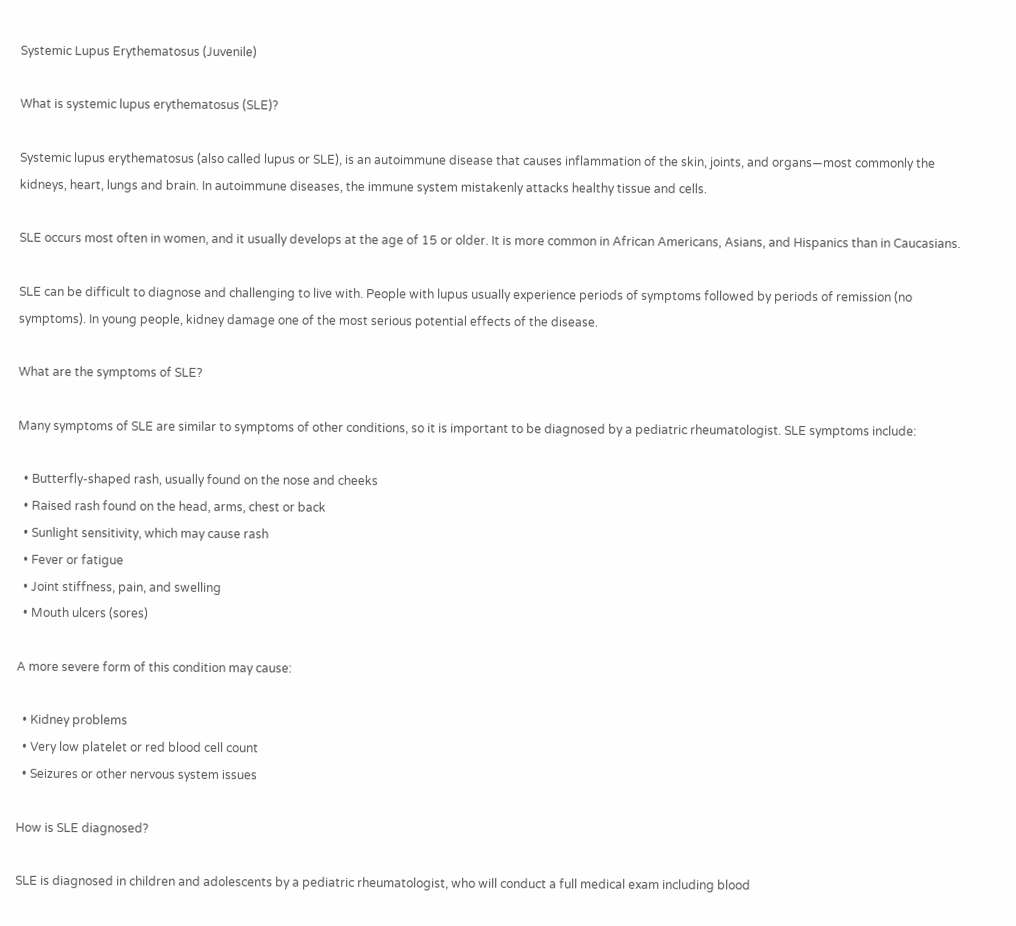Systemic Lupus Erythematosus (Juvenile)

What is systemic lupus erythematosus (SLE)?

Systemic lupus erythematosus (also called lupus or SLE), is an autoimmune disease that causes inflammation of the skin, joints, and organs—most commonly the kidneys, heart, lungs and brain. In autoimmune diseases, the immune system mistakenly attacks healthy tissue and cells.

SLE occurs most often in women, and it usually develops at the age of 15 or older. It is more common in African Americans, Asians, and Hispanics than in Caucasians.

SLE can be difficult to diagnose and challenging to live with. People with lupus usually experience periods of symptoms followed by periods of remission (no symptoms). In young people, kidney damage one of the most serious potential effects of the disease.

What are the symptoms of SLE?

Many symptoms of SLE are similar to symptoms of other conditions, so it is important to be diagnosed by a pediatric rheumatologist. SLE symptoms include:

  • Butterfly-shaped rash, usually found on the nose and cheeks
  • Raised rash found on the head, arms, chest or back
  • Sunlight sensitivity, which may cause rash
  • Fever or fatigue
  • Joint stiffness, pain, and swelling
  • Mouth ulcers (sores)

A more severe form of this condition may cause:

  • Kidney problems
  • Very low platelet or red blood cell count
  • Seizures or other nervous system issues

How is SLE diagnosed?

SLE is diagnosed in children and adolescents by a pediatric rheumatologist, who will conduct a full medical exam including blood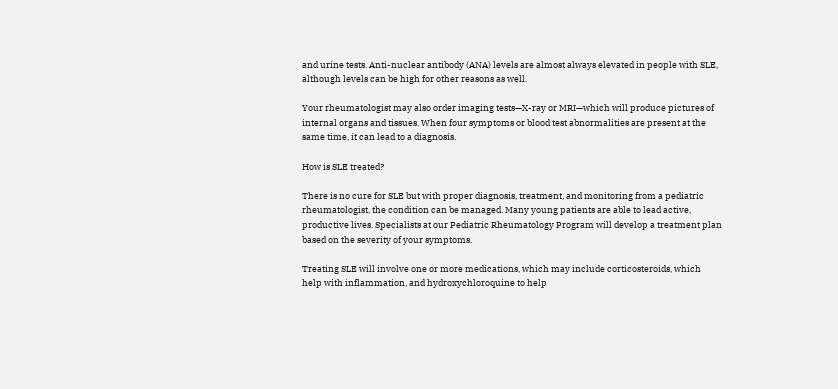and urine tests. Anti-nuclear antibody (ANA) levels are almost always elevated in people with SLE, although levels can be high for other reasons as well.

Your rheumatologist may also order imaging tests—X-ray or MRI—which will produce pictures of internal organs and tissues. When four symptoms or blood test abnormalities are present at the same time, it can lead to a diagnosis.

How is SLE treated?

There is no cure for SLE but with proper diagnosis, treatment, and monitoring from a pediatric rheumatologist, the condition can be managed. Many young patients are able to lead active, productive lives. Specialists at our Pediatric Rheumatology Program will develop a treatment plan based on the severity of your symptoms.

Treating SLE will involve one or more medications, which may include corticosteroids, which help with inflammation, and hydroxychloroquine to help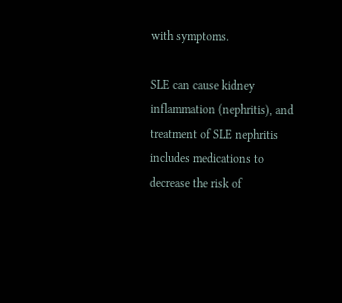with symptoms.

SLE can cause kidney inflammation (nephritis), and treatment of SLE nephritis includes medications to decrease the risk of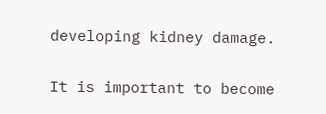developing kidney damage.

It is important to become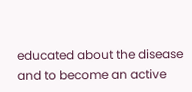educated about the disease and to become an active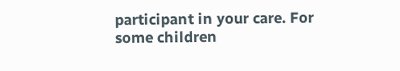participant in your care. For some children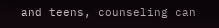and teens, counseling can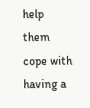help them cope with having a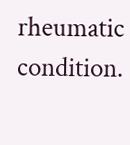rheumatic condition.